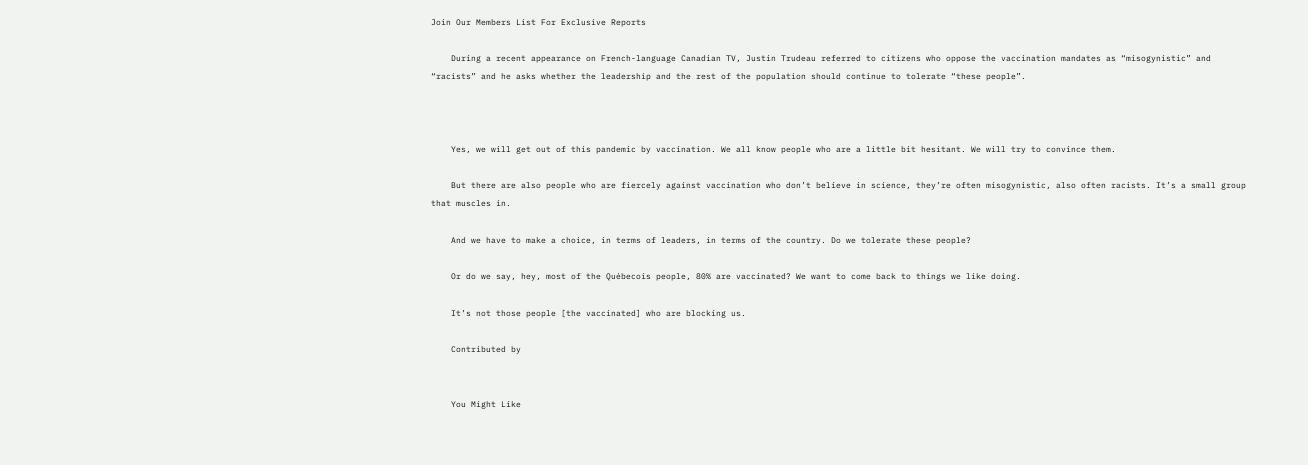Join Our Members List For Exclusive Reports

    During a recent appearance on French-language Canadian TV, Justin Trudeau referred to citizens who oppose the vaccination mandates as “misogynistic” and “racists” and he asks whether the leadership and the rest of the population should continue to tolerate “these people”.



    Yes, we will get out of this pandemic by vaccination. We all know people who are a little bit hesitant. We will try to convince them.

    But there are also people who are fiercely against vaccination who don’t believe in science, they’re often misogynistic, also often racists. It’s a small group that muscles in.

    And we have to make a choice, in terms of leaders, in terms of the country. Do we tolerate these people?

    Or do we say, hey, most of the Québecois people, 80% are vaccinated? We want to come back to things we like doing.

    It’s not those people [the vaccinated] who are blocking us.

    Contributed by


    You Might Like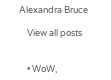Alexandra Bruce

    View all posts


    • WoW,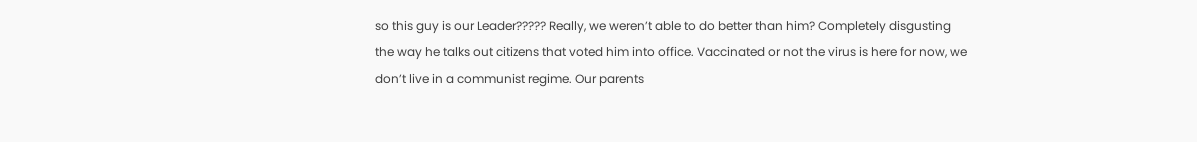so this guy is our Leader????? Really, we weren’t able to do better than him? Completely disgusting the way he talks out citizens that voted him into office. Vaccinated or not the virus is here for now, we don’t live in a communist regime. Our parents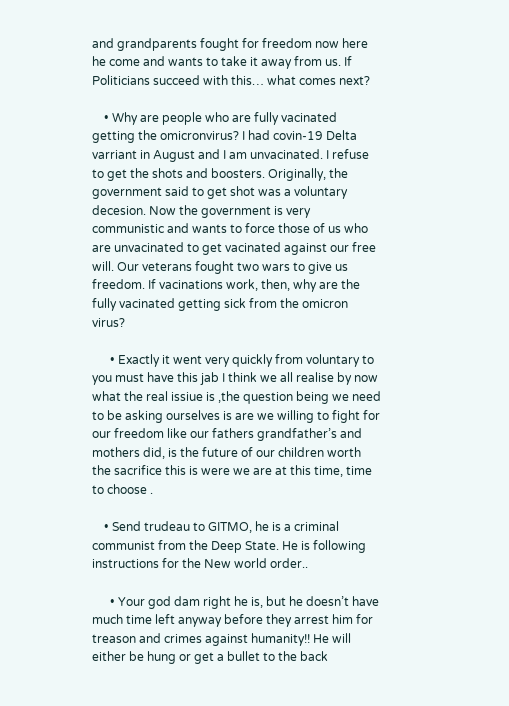and grandparents fought for freedom now here he come and wants to take it away from us. If Politicians succeed with this… what comes next?

    • Why are people who are fully vacinated getting the omicronvirus? I had covin-19 Delta varriant in August and I am unvacinated. I refuse to get the shots and boosters. Originally, the government said to get shot was a voluntary decesion. Now the government is very communistic and wants to force those of us who are unvacinated to get vacinated against our free will. Our veterans fought two wars to give us freedom. If vacinations work, then, why are the fully vacinated getting sick from the omicron virus?

      • Exactly it went very quickly from voluntary to you must have this jab I think we all realise by now what the real issiue is ,the question being we need to be asking ourselves is are we willing to fight for our freedom like our fathers grandfather’s and mothers did, is the future of our children worth the sacrifice this is were we are at this time, time to choose .

    • Send trudeau to GITMO, he is a criminal communist from the Deep State. He is following instructions for the New world order..

      • Your god dam right he is, but he doesn’t have much time left anyway before they arrest him for treason and crimes against humanity!! He will either be hung or get a bullet to the back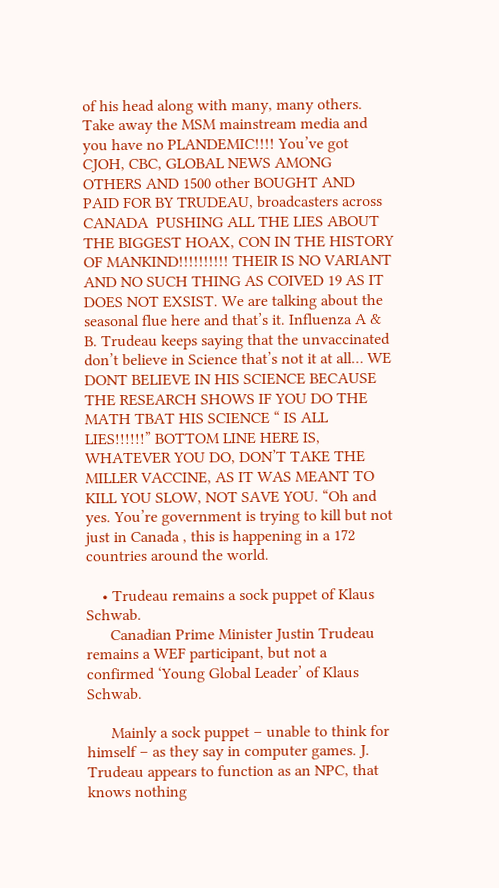of his head along with many, many others. Take away the MSM mainstream media and you have no PLANDEMIC!!!! You’ve got CJOH, CBC, GLOBAL NEWS AMONG OTHERS AND 1500 other BOUGHT AND PAID FOR BY TRUDEAU, broadcasters across CANADA  PUSHING ALL THE LIES ABOUT THE BIGGEST HOAX, CON IN THE HISTORY OF MANKIND!!!!!!!!!! THEIR IS NO VARIANT AND NO SUCH THING AS COIVED 19 AS IT DOES NOT EXSIST. We are talking about the seasonal flue here and that’s it. Influenza A & B. Trudeau keeps saying that the unvaccinated don’t believe in Science that’s not it at all… WE DONT BELIEVE IN HIS SCIENCE BECAUSE THE RESEARCH SHOWS IF YOU DO THE MATH TBAT HIS SCIENCE “ IS ALL LIES!!!!!!” BOTTOM LINE HERE IS, WHATEVER YOU DO, DON’T TAKE THE MILLER VACCINE, AS IT WAS MEANT TO KILL YOU SLOW, NOT SAVE YOU. “Oh and yes. You’re government is trying to kill but not just in Canada , this is happening in a 172 countries around the world.

    • Trudeau remains a sock puppet of Klaus Schwab.
      Canadian Prime Minister Justin Trudeau remains a WEF participant, but not a confirmed ‘Young Global Leader’ of Klaus Schwab.

      Mainly a sock puppet – unable to think for himself – as they say in computer games. J. Trudeau appears to function as an NPC, that knows nothing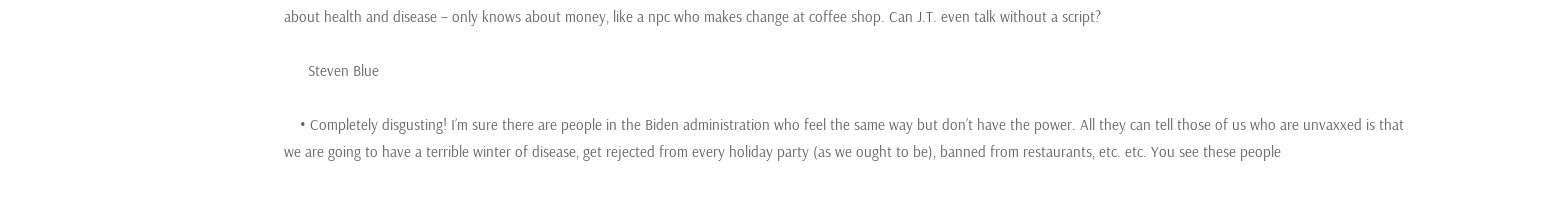about health and disease – only knows about money, like a npc who makes change at coffee shop. Can J.T. even talk without a script?

      Steven Blue

    • Completely disgusting! I’m sure there are people in the Biden administration who feel the same way but don’t have the power. All they can tell those of us who are unvaxxed is that we are going to have a terrible winter of disease, get rejected from every holiday party (as we ought to be), banned from restaurants, etc. etc. You see these people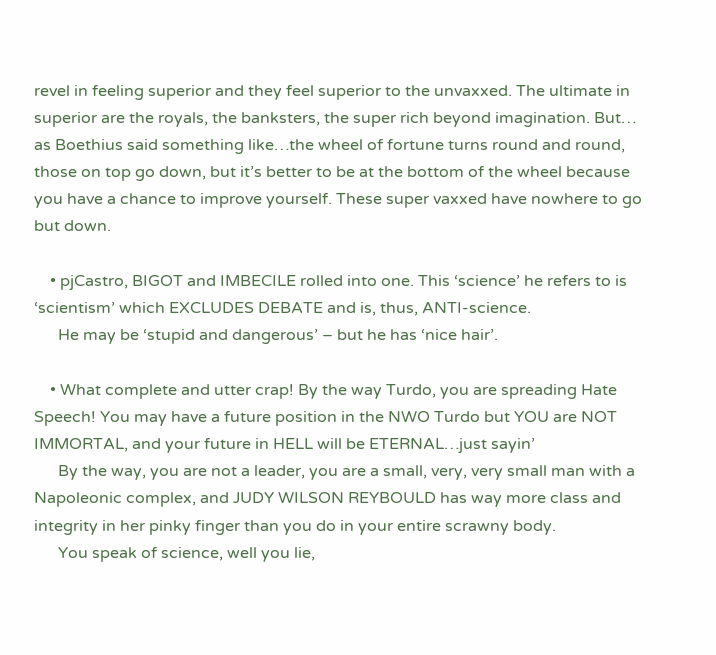revel in feeling superior and they feel superior to the unvaxxed. The ultimate in superior are the royals, the banksters, the super rich beyond imagination. But… as Boethius said something like…the wheel of fortune turns round and round, those on top go down, but it’s better to be at the bottom of the wheel because you have a chance to improve yourself. These super vaxxed have nowhere to go but down.

    • pjCastro, BIGOT and IMBECILE rolled into one. This ‘science’ he refers to is ‘scientism’ which EXCLUDES DEBATE and is, thus, ANTI-science.
      He may be ‘stupid and dangerous’ – but he has ‘nice hair’.

    • What complete and utter crap! By the way Turdo, you are spreading Hate Speech! You may have a future position in the NWO Turdo but YOU are NOT IMMORTAL, and your future in HELL will be ETERNAL…just sayin’
      By the way, you are not a leader, you are a small, very, very small man with a Napoleonic complex, and JUDY WILSON REYBOULD has way more class and integrity in her pinky finger than you do in your entire scrawny body.
      You speak of science, well you lie,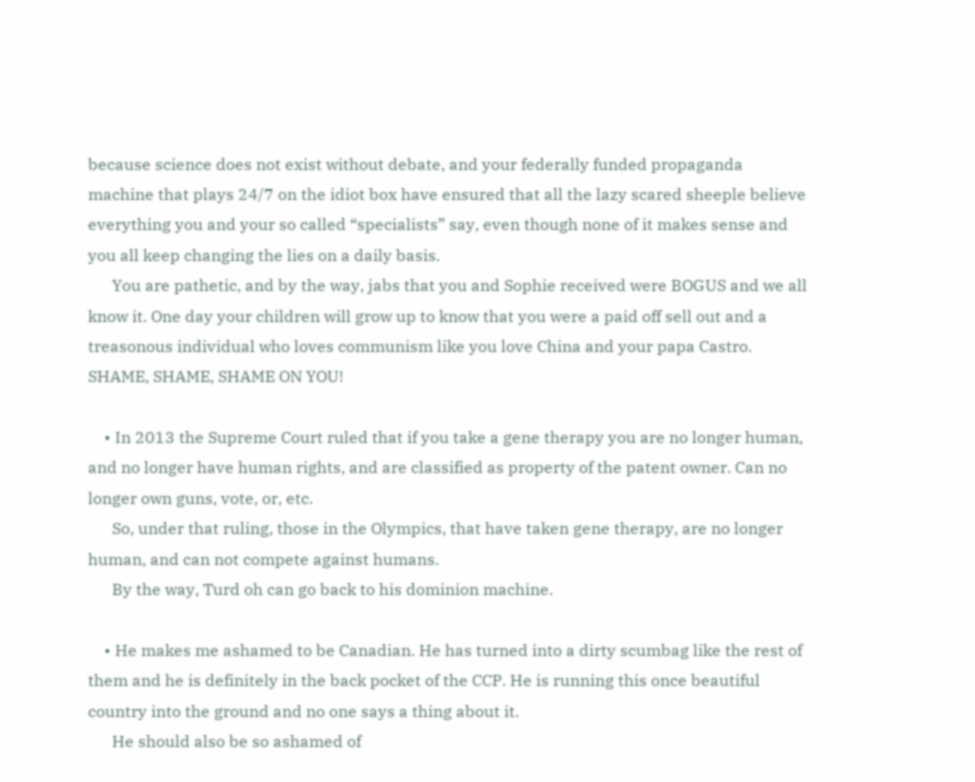because science does not exist without debate, and your federally funded propaganda machine that plays 24/7 on the idiot box have ensured that all the lazy scared sheeple believe everything you and your so called “specialists” say, even though none of it makes sense and you all keep changing the lies on a daily basis.
      You are pathetic, and by the way, jabs that you and Sophie received were BOGUS and we all know it. One day your children will grow up to know that you were a paid off sell out and a treasonous individual who loves communism like you love China and your papa Castro. SHAME, SHAME, SHAME ON YOU!

    • In 2013 the Supreme Court ruled that if you take a gene therapy you are no longer human, and no longer have human rights, and are classified as property of the patent owner. Can no longer own guns, vote, or, etc.
      So, under that ruling, those in the Olympics, that have taken gene therapy, are no longer human, and can not compete against humans.
      By the way, Turd oh can go back to his dominion machine.

    • He makes me ashamed to be Canadian. He has turned into a dirty scumbag like the rest of them and he is definitely in the back pocket of the CCP. He is running this once beautiful country into the ground and no one says a thing about it.
      He should also be so ashamed of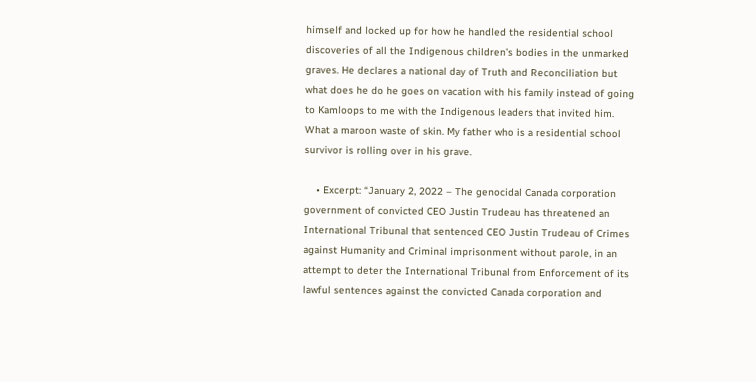himself and locked up for how he handled the residential school discoveries of all the Indigenous children’s bodies in the unmarked graves. He declares a national day of Truth and Reconciliation but what does he do he goes on vacation with his family instead of going to Kamloops to me with the Indigenous leaders that invited him. What a maroon waste of skin. My father who is a residential school survivor is rolling over in his grave.

    • Excerpt: “January 2, 2022 – The genocidal Canada corporation government of convicted CEO Justin Trudeau has threatened an International Tribunal that sentenced CEO Justin Trudeau of Crimes against Humanity and Criminal imprisonment without parole, in an attempt to deter the International Tribunal from Enforcement of its lawful sentences against the convicted Canada corporation and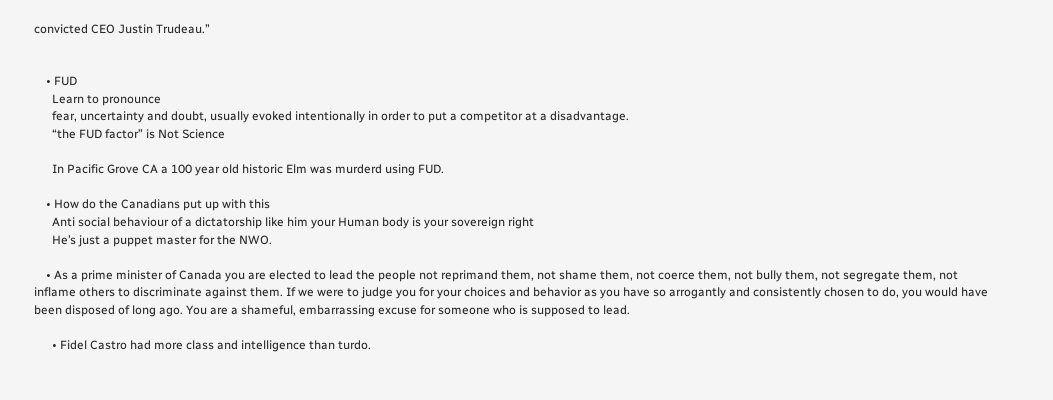convicted CEO Justin Trudeau.”


    • FUD
      Learn to pronounce
      fear, uncertainty and doubt, usually evoked intentionally in order to put a competitor at a disadvantage.
      “the FUD factor” is Not Science

      In Pacific Grove CA a 100 year old historic Elm was murderd using FUD.

    • How do the Canadians put up with this
      Anti social behaviour of a dictatorship like him your Human body is your sovereign right
      He’s just a puppet master for the NWO.

    • As a prime minister of Canada you are elected to lead the people not reprimand them, not shame them, not coerce them, not bully them, not segregate them, not inflame others to discriminate against them. If we were to judge you for your choices and behavior as you have so arrogantly and consistently chosen to do, you would have been disposed of long ago. You are a shameful, embarrassing excuse for someone who is supposed to lead.

      • Fidel Castro had more class and intelligence than turdo.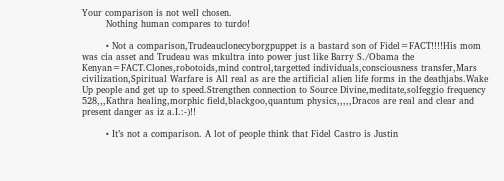Your comparison is not well chosen.
        Nothing human compares to turdo!

        • Not a comparison,Trudeauclonecyborgpuppet is a bastard son of Fidel=FACT!!!!His mom was cia asset and Trudeau was mkultra into power just like Barry S./Obama the Kenyan=FACT.Clones,robotoids,mind control,targetted individuals,consciousness transfer,Mars civilization,Spiritual Warfare is All real as are the artificial alien life forms in the deathjabs.Wake Up people and get up to speed.Strengthen connection to Source Divine,meditate,solfeggio frequency 528,,,Kathra healing,morphic field,blackgoo,quantum physics,,,,,Dracos are real and clear and present danger as iz a.I.:-)!!

        • It’s not a comparison. A lot of people think that Fidel Castro is Justin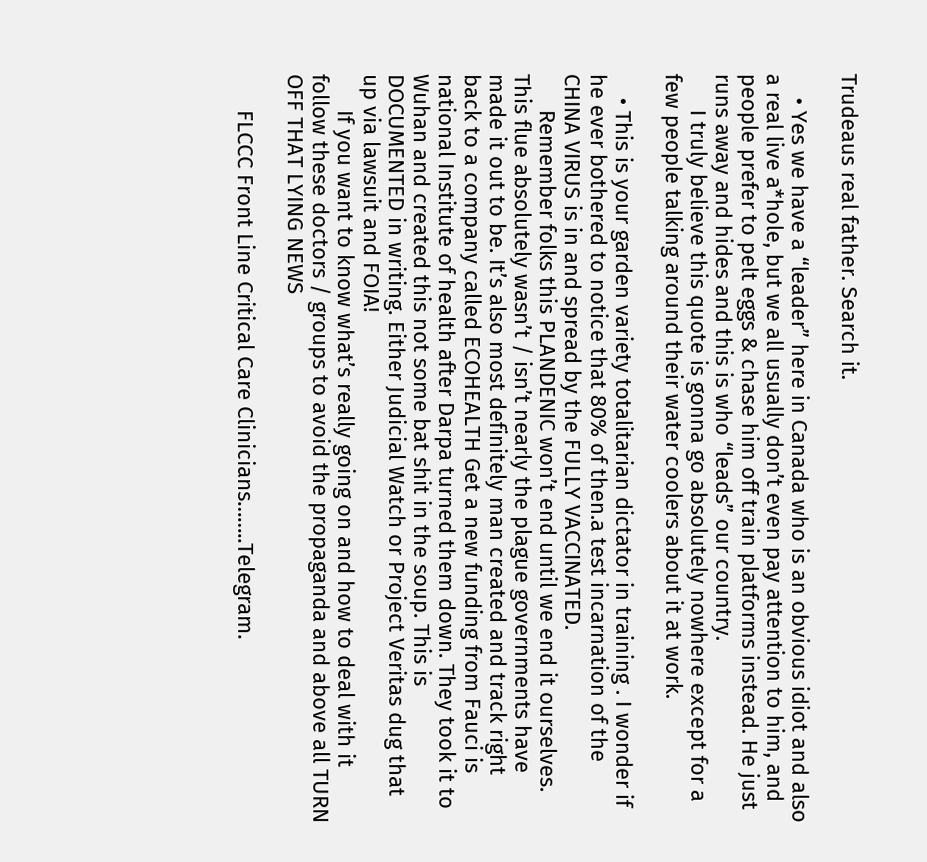Trudeaus real father. Search it.

    • Yes we have a “leader” here in Canada who is an obvious idiot and also a real live a*hole, but we all usually don’t even pay attention to him, and people prefer to pelt eggs & chase him off train platforms instead. He just runs away and hides and this is who “leads” our country.
      I truly believe this quote is gonna go absolutely nowhere except for a few people talking around their water coolers about it at work.

    • This is your garden variety totalitarian dictator in training . I wonder if he ever bothered to notice that 80% of then.a test incarnation of the CHINA VIRUS is in and spread by the FULLY VACCINATED.
      Remember folks this PLANDENIC won’t end until we end it ourselves. This flue absolutely wasn’t / isn’t nearly the plague governments have made it out to be. It’s also most definitely man created and track right back to a company called ECOHEALTH Get a new funding from Fauci is national Institute of health after Darpa turned them down. They took it to Wuhan and created this not some bat shit in the soup. This is DOCUMENTED in writing. Either Judicial Watch or Project Veritas dug that up via lawsuit and FOIA!
      If you want to know what’s really going on and how to deal with it follow these doctors / groups to avoid the propaganda and above all TURN OFF THAT LYING NEWS

      FLCCC Front Line Critical Care Clinicians……..Telegram.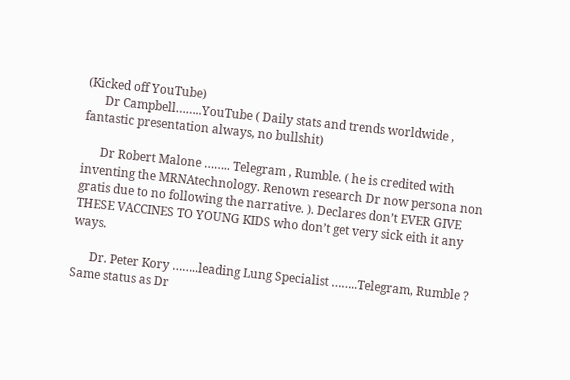(Kicked off YouTube)
      Dr Campbell……..YouTube ( Daily stats and trends worldwide , fantastic presentation always, no bullshit)

      Dr Robert Malone …….. Telegram , Rumble. ( he is credited with inventing the MRNAtechnology. Renown research Dr now persona non gratis due to no following the narrative. ). Declares don’t EVER GIVE THESE VACCINES TO YOUNG KIDS who don’t get very sick eith it any ways.

      Dr. Peter Kory ……..leading Lung Specialist ……..Telegram, Rumble ? Same status as Dr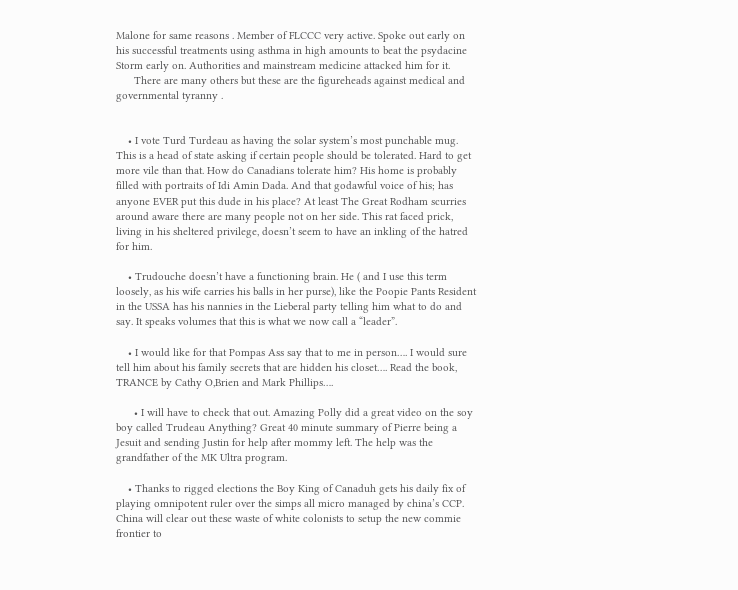Malone for same reasons . Member of FLCCC very active. Spoke out early on his successful treatments using asthma in high amounts to beat the psydacine Storm early on. Authorities and mainstream medicine attacked him for it.
      There are many others but these are the figureheads against medical and governmental tyranny .


    • I vote Turd Turdeau as having the solar system’s most punchable mug. This is a head of state asking if certain people should be tolerated. Hard to get more vile than that. How do Canadians tolerate him? His home is probably filled with portraits of Idi Amin Dada. And that godawful voice of his; has anyone EVER put this dude in his place? At least The Great Rodham scurries around aware there are many people not on her side. This rat faced prick, living in his sheltered privilege, doesn’t seem to have an inkling of the hatred for him.

    • Trudouche doesn’t have a functioning brain. He ( and I use this term loosely, as his wife carries his balls in her purse), like the Poopie Pants Resident in the USSA has his nannies in the Lieberal party telling him what to do and say. It speaks volumes that this is what we now call a “leader”.

    • I would like for that Pompas Ass say that to me in person…. I would sure tell him about his family secrets that are hidden his closet…. Read the book, TRANCE by Cathy O,Brien and Mark Phillips….

      • I will have to check that out. Amazing Polly did a great video on the soy boy called Trudeau Anything? Great 40 minute summary of Pierre being a Jesuit and sending Justin for help after mommy left. The help was the grandfather of the MK Ultra program.

    • Thanks to rigged elections the Boy King of Canaduh gets his daily fix of playing omnipotent ruler over the simps all micro managed by china’s CCP. China will clear out these waste of white colonists to setup the new commie frontier to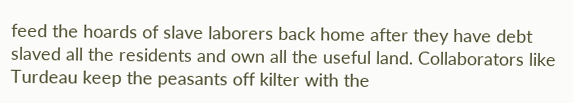feed the hoards of slave laborers back home after they have debt slaved all the residents and own all the useful land. Collaborators like Turdeau keep the peasants off kilter with the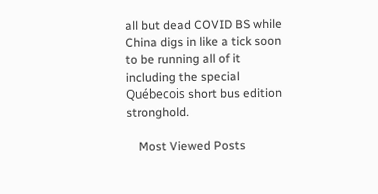all but dead COVID BS while China digs in like a tick soon to be running all of it including the special Québecois short bus edition stronghold.

    Most Viewed Posts